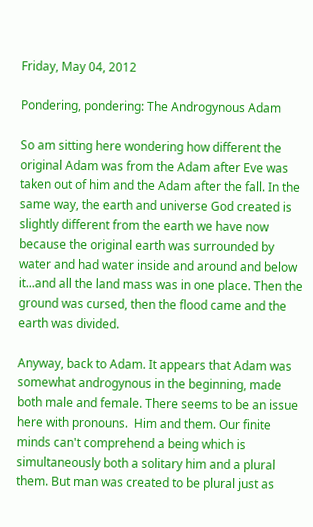Friday, May 04, 2012

Pondering, pondering: The Androgynous Adam

So am sitting here wondering how different the original Adam was from the Adam after Eve was taken out of him and the Adam after the fall. In the same way, the earth and universe God created is slightly different from the earth we have now because the original earth was surrounded by water and had water inside and around and below it...and all the land mass was in one place. Then the ground was cursed, then the flood came and the earth was divided.

Anyway, back to Adam. It appears that Adam was somewhat androgynous in the beginning, made both male and female. There seems to be an issue here with pronouns.  Him and them. Our finite minds can't comprehend a being which is simultaneously both a solitary him and a plural them. But man was created to be plural just as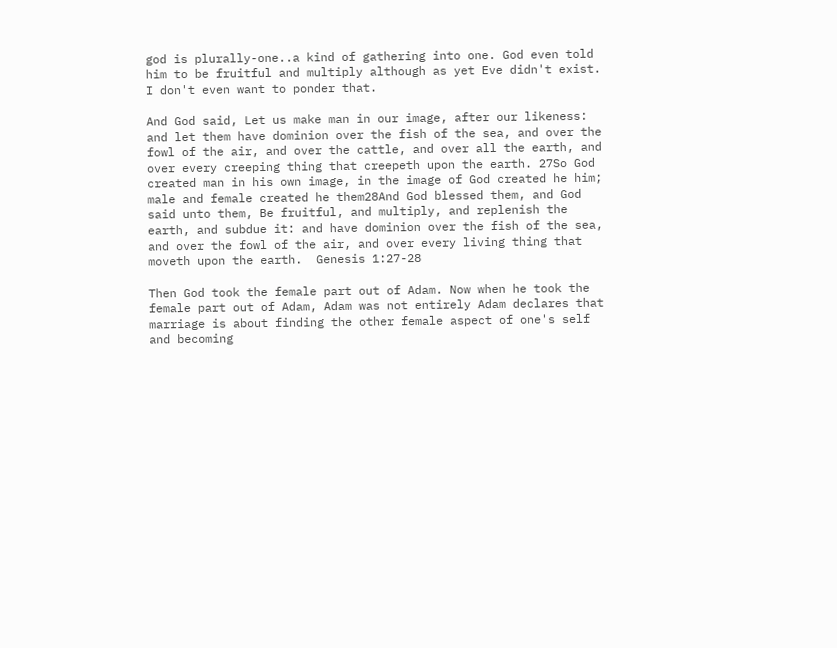god is plurally-one..a kind of gathering into one. God even told him to be fruitful and multiply although as yet Eve didn't exist. I don't even want to ponder that.

And God said, Let us make man in our image, after our likeness: and let them have dominion over the fish of the sea, and over the fowl of the air, and over the cattle, and over all the earth, and over every creeping thing that creepeth upon the earth. 27So God created man in his own image, in the image of God created he him; male and female created he them28And God blessed them, and God said unto them, Be fruitful, and multiply, and replenish the earth, and subdue it: and have dominion over the fish of the sea, and over the fowl of the air, and over every living thing that moveth upon the earth.  Genesis 1:27-28

Then God took the female part out of Adam. Now when he took the female part out of Adam, Adam was not entirely Adam declares that marriage is about finding the other female aspect of one's self and becoming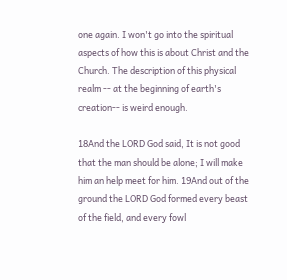one again. I won't go into the spiritual aspects of how this is about Christ and the Church. The description of this physical realm -- at the beginning of earth's creation-- is weird enough.

18And the LORD God said, It is not good that the man should be alone; I will make him an help meet for him. 19And out of the ground the LORD God formed every beast of the field, and every fowl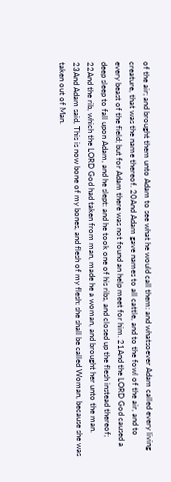of the air; and brought them unto Adam to see what he would call them: and whatsoever Adam called every living creature, that was the name thereof. 20And Adam gave names to all cattle, and to the fowl of the air, and to every beast of the field; but for Adam there was not found an help meet for him. 21And the LORD God caused a deep sleep to fall upon Adam, and he slept: and he took one of his ribs, and closed up the flesh instead thereof; 22And the rib, which the LORD God had taken from man, made he a woman, and brought her unto the man.
23And Adam said, This is now bone of my bones, and flesh of my flesh: she shall be called Woman, because she was taken out of Man.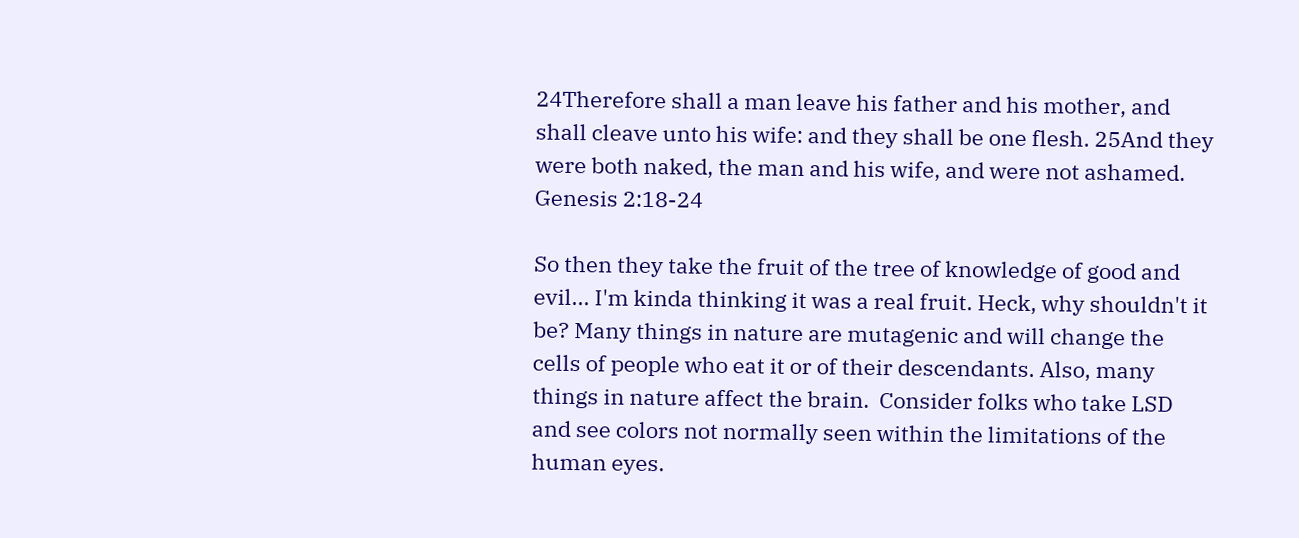24Therefore shall a man leave his father and his mother, and shall cleave unto his wife: and they shall be one flesh. 25And they were both naked, the man and his wife, and were not ashamed. Genesis 2:18-24

So then they take the fruit of the tree of knowledge of good and evil... I'm kinda thinking it was a real fruit. Heck, why shouldn't it be? Many things in nature are mutagenic and will change the cells of people who eat it or of their descendants. Also, many things in nature affect the brain.  Consider folks who take LSD and see colors not normally seen within the limitations of the human eyes.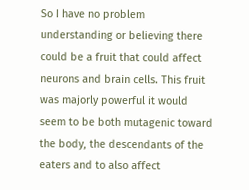So I have no problem understanding or believing there could be a fruit that could affect neurons and brain cells. This fruit was majorly powerful it would seem to be both mutagenic toward the body, the descendants of the eaters and to also affect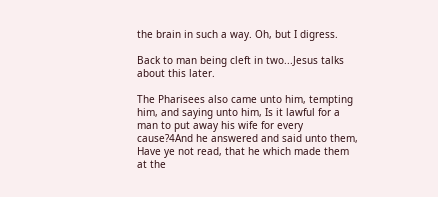the brain in such a way. Oh, but I digress.

Back to man being cleft in two...Jesus talks about this later.

The Pharisees also came unto him, tempting him, and saying unto him, Is it lawful for a man to put away his wife for every cause?4And he answered and said unto them, Have ye not read, that he which made them at the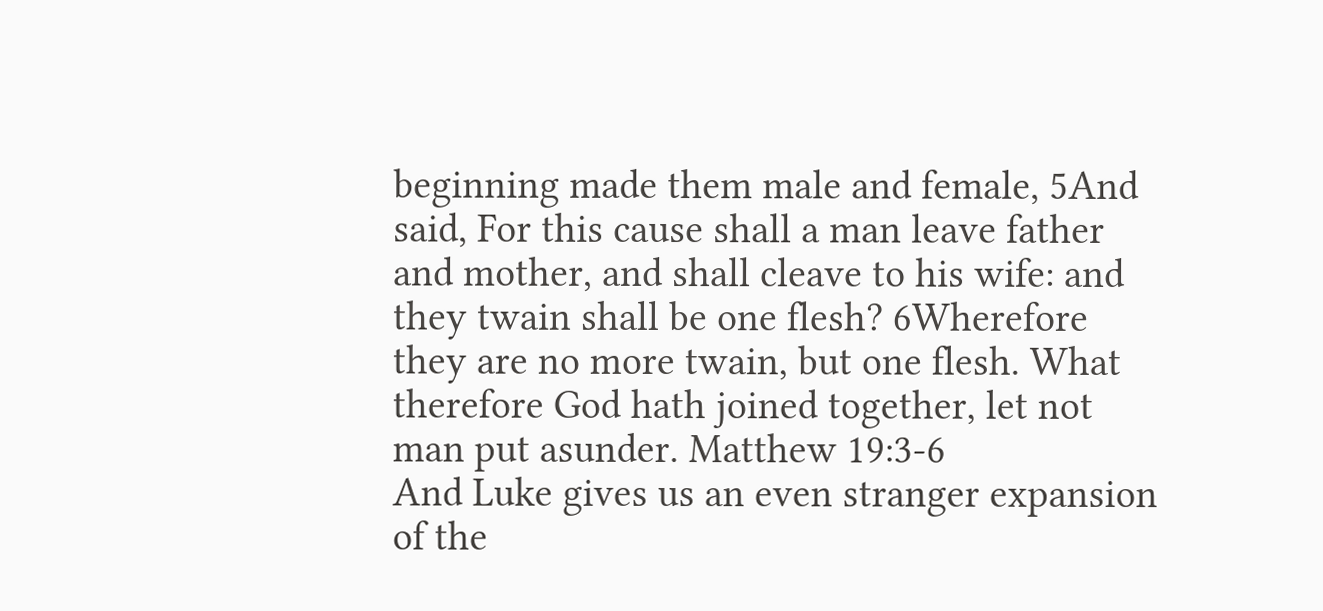beginning made them male and female, 5And said, For this cause shall a man leave father and mother, and shall cleave to his wife: and they twain shall be one flesh? 6Wherefore they are no more twain, but one flesh. What therefore God hath joined together, let not man put asunder. Matthew 19:3-6
And Luke gives us an even stranger expansion of the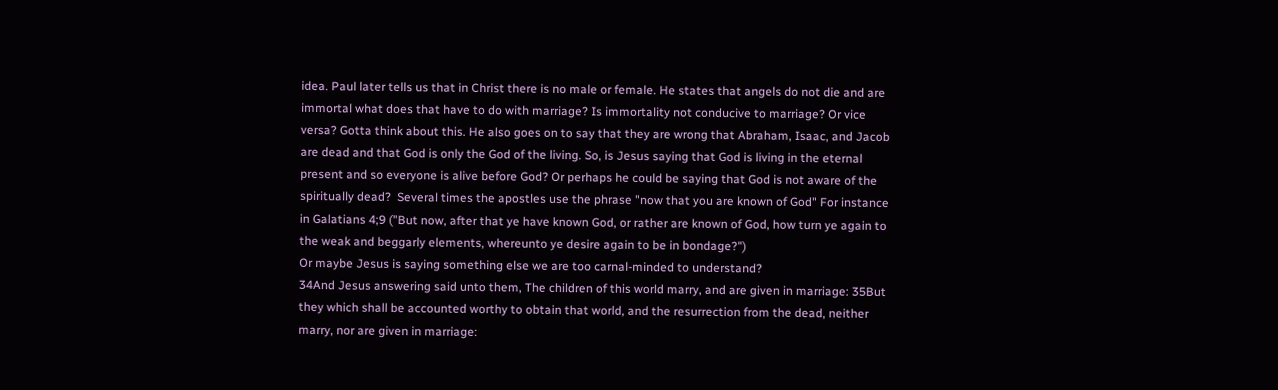idea. Paul later tells us that in Christ there is no male or female. He states that angels do not die and are immortal what does that have to do with marriage? Is immortality not conducive to marriage? Or vice versa? Gotta think about this. He also goes on to say that they are wrong that Abraham, Isaac, and Jacob are dead and that God is only the God of the living. So, is Jesus saying that God is living in the eternal present and so everyone is alive before God? Or perhaps he could be saying that God is not aware of the spiritually dead?  Several times the apostles use the phrase "now that you are known of God" For instance in Galatians 4;9 ("But now, after that ye have known God, or rather are known of God, how turn ye again to the weak and beggarly elements, whereunto ye desire again to be in bondage?")
Or maybe Jesus is saying something else we are too carnal-minded to understand?
34And Jesus answering said unto them, The children of this world marry, and are given in marriage: 35But they which shall be accounted worthy to obtain that world, and the resurrection from the dead, neither marry, nor are given in marriage: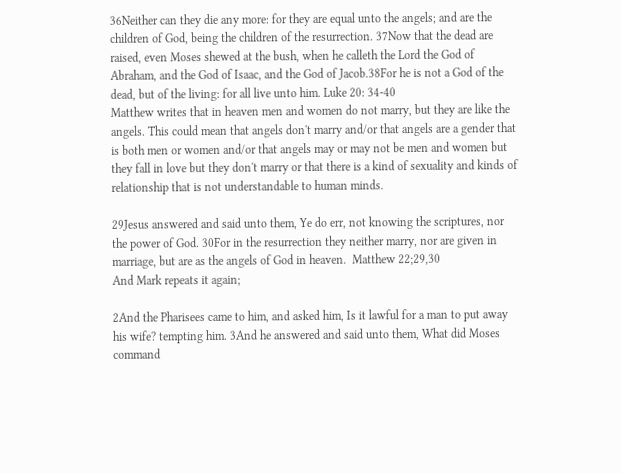36Neither can they die any more: for they are equal unto the angels; and are the children of God, being the children of the resurrection. 37Now that the dead are raised, even Moses shewed at the bush, when he calleth the Lord the God of Abraham, and the God of Isaac, and the God of Jacob.38For he is not a God of the dead, but of the living: for all live unto him. Luke 20: 34-40
Matthew writes that in heaven men and women do not marry, but they are like the angels. This could mean that angels don't marry and/or that angels are a gender that is both men or women and/or that angels may or may not be men and women but they fall in love but they don't marry or that there is a kind of sexuality and kinds of relationship that is not understandable to human minds.

29Jesus answered and said unto them, Ye do err, not knowing the scriptures, nor the power of God. 30For in the resurrection they neither marry, nor are given in marriage, but are as the angels of God in heaven.  Matthew 22;29,30
And Mark repeats it again;

2And the Pharisees came to him, and asked him, Is it lawful for a man to put away his wife? tempting him. 3And he answered and said unto them, What did Moses command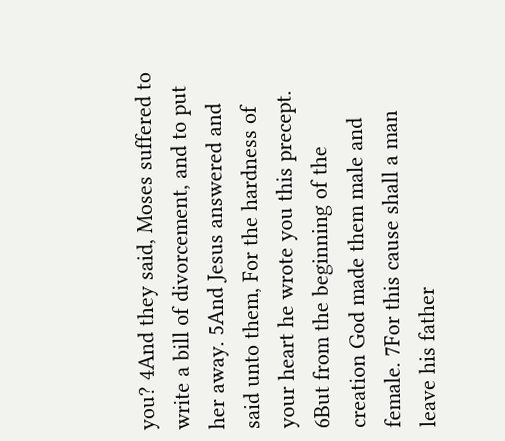you? 4And they said, Moses suffered to write a bill of divorcement, and to put her away. 5And Jesus answered and said unto them, For the hardness of your heart he wrote you this precept. 6But from the beginning of the creation God made them male and female. 7For this cause shall a man leave his father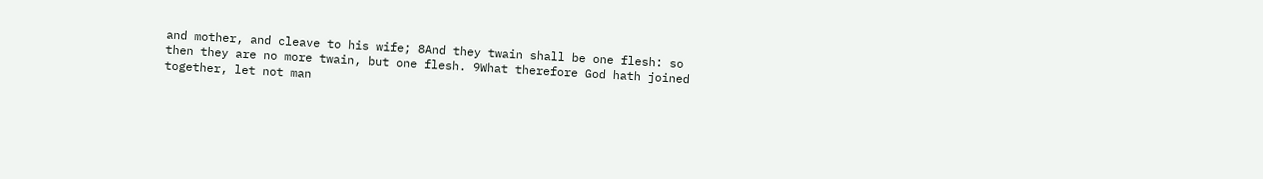and mother, and cleave to his wife; 8And they twain shall be one flesh: so then they are no more twain, but one flesh. 9What therefore God hath joined together, let not man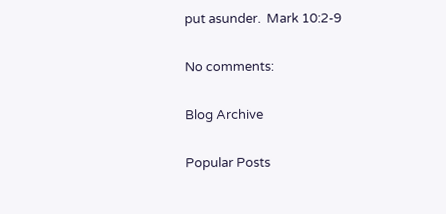put asunder.  Mark 10:2-9

No comments:

Blog Archive

Popular Posts